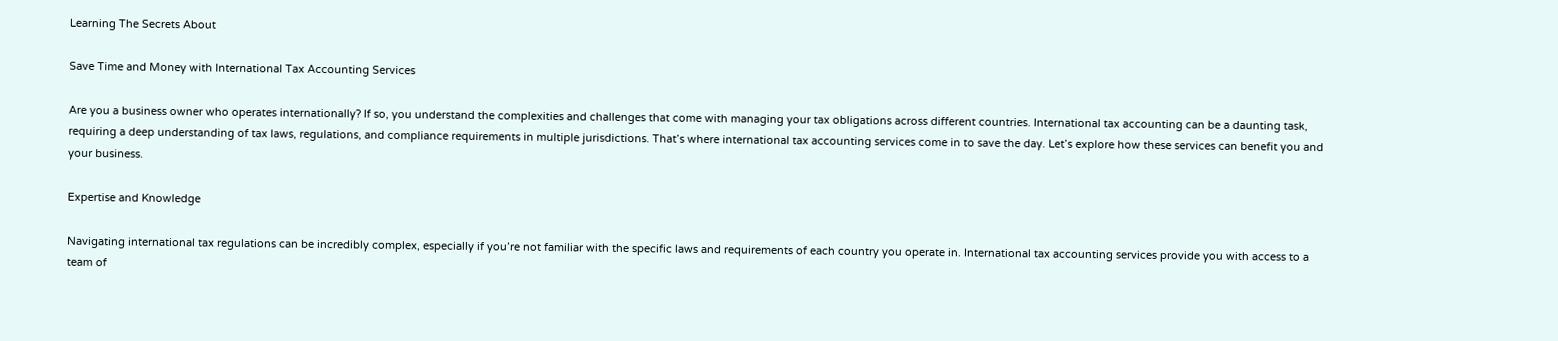Learning The Secrets About

Save Time and Money with International Tax Accounting Services

Are you a business owner who operates internationally? If so, you understand the complexities and challenges that come with managing your tax obligations across different countries. International tax accounting can be a daunting task, requiring a deep understanding of tax laws, regulations, and compliance requirements in multiple jurisdictions. That’s where international tax accounting services come in to save the day. Let’s explore how these services can benefit you and your business.

Expertise and Knowledge

Navigating international tax regulations can be incredibly complex, especially if you’re not familiar with the specific laws and requirements of each country you operate in. International tax accounting services provide you with access to a team of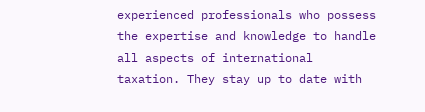experienced professionals who possess the expertise and knowledge to handle all aspects of international taxation. They stay up to date with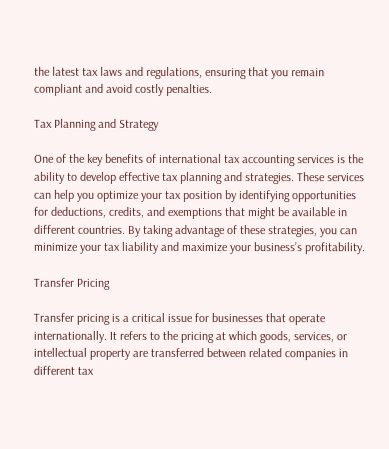the latest tax laws and regulations, ensuring that you remain compliant and avoid costly penalties.

Tax Planning and Strategy

One of the key benefits of international tax accounting services is the ability to develop effective tax planning and strategies. These services can help you optimize your tax position by identifying opportunities for deductions, credits, and exemptions that might be available in different countries. By taking advantage of these strategies, you can minimize your tax liability and maximize your business’s profitability.

Transfer Pricing

Transfer pricing is a critical issue for businesses that operate internationally. It refers to the pricing at which goods, services, or intellectual property are transferred between related companies in different tax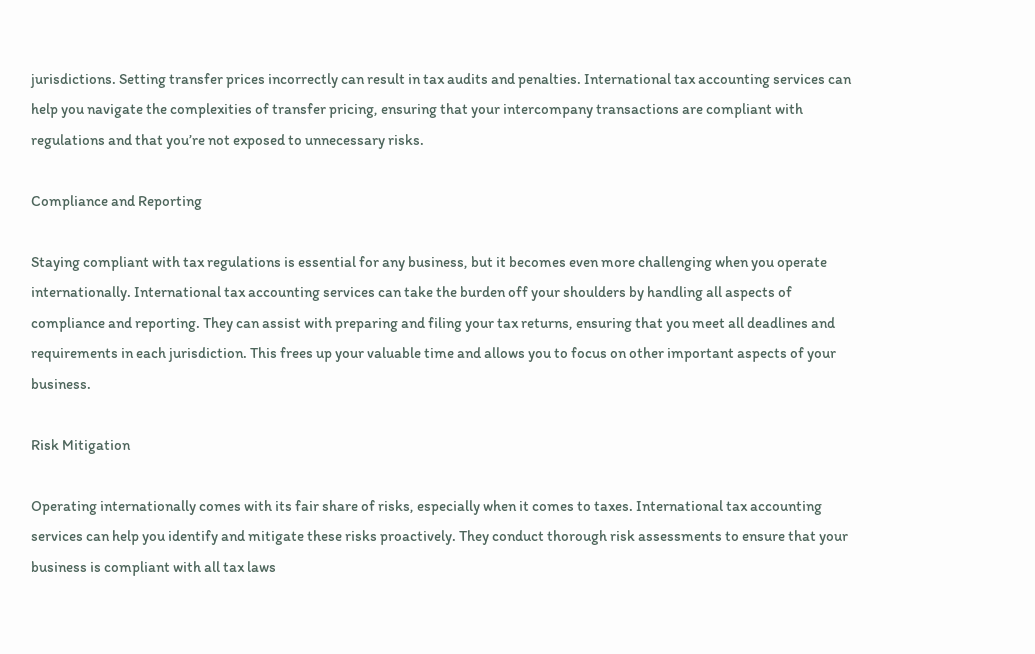jurisdictions. Setting transfer prices incorrectly can result in tax audits and penalties. International tax accounting services can help you navigate the complexities of transfer pricing, ensuring that your intercompany transactions are compliant with regulations and that you’re not exposed to unnecessary risks.

Compliance and Reporting

Staying compliant with tax regulations is essential for any business, but it becomes even more challenging when you operate internationally. International tax accounting services can take the burden off your shoulders by handling all aspects of compliance and reporting. They can assist with preparing and filing your tax returns, ensuring that you meet all deadlines and requirements in each jurisdiction. This frees up your valuable time and allows you to focus on other important aspects of your business.

Risk Mitigation

Operating internationally comes with its fair share of risks, especially when it comes to taxes. International tax accounting services can help you identify and mitigate these risks proactively. They conduct thorough risk assessments to ensure that your business is compliant with all tax laws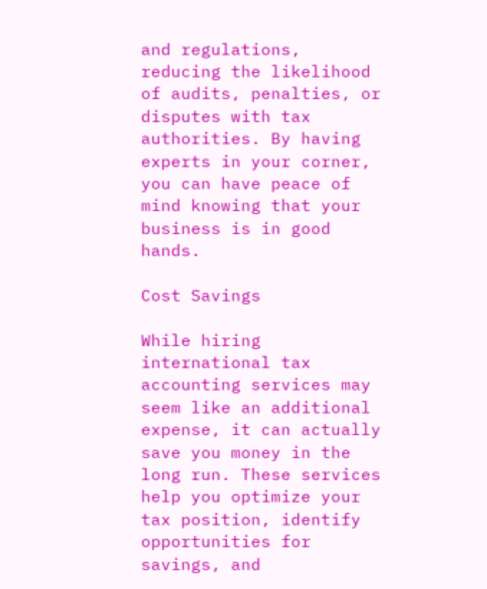and regulations, reducing the likelihood of audits, penalties, or disputes with tax authorities. By having experts in your corner, you can have peace of mind knowing that your business is in good hands.

Cost Savings

While hiring international tax accounting services may seem like an additional expense, it can actually save you money in the long run. These services help you optimize your tax position, identify opportunities for savings, and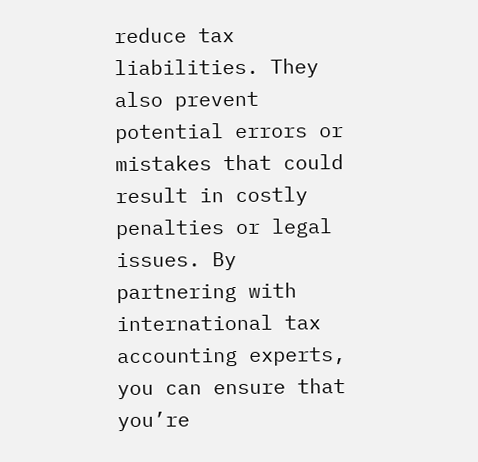reduce tax liabilities. They also prevent potential errors or mistakes that could result in costly penalties or legal issues. By partnering with international tax accounting experts, you can ensure that you’re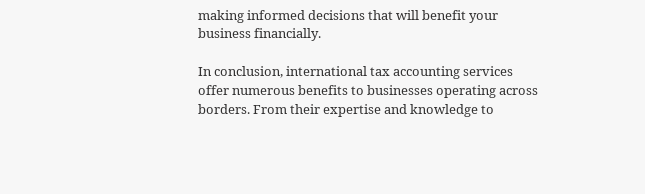making informed decisions that will benefit your business financially.

In conclusion, international tax accounting services offer numerous benefits to businesses operating across borders. From their expertise and knowledge to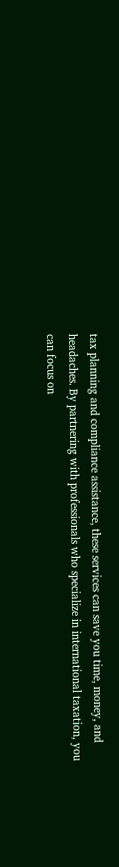tax planning and compliance assistance, these services can save you time, money, and headaches. By partnering with professionals who specialize in international taxation, you can focus on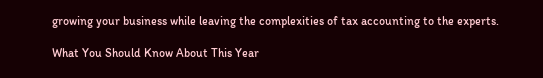growing your business while leaving the complexities of tax accounting to the experts.

What You Should Know About This Year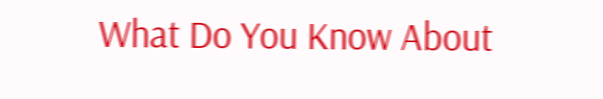What Do You Know About